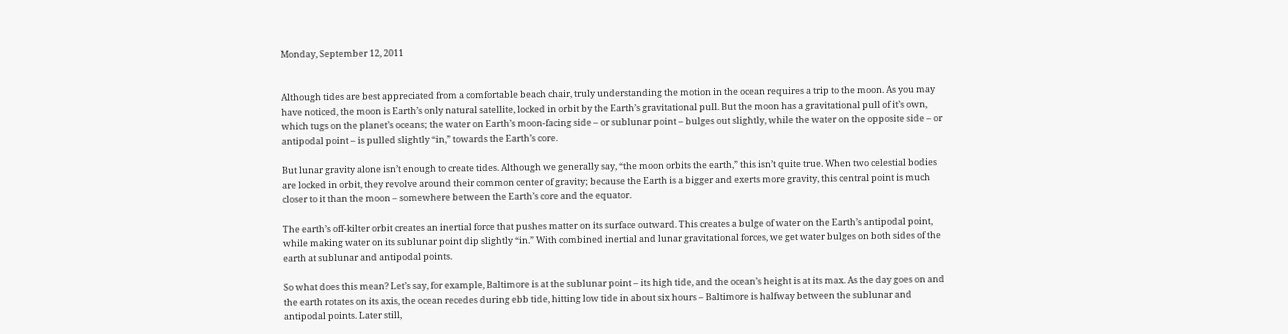Monday, September 12, 2011


Although tides are best appreciated from a comfortable beach chair, truly understanding the motion in the ocean requires a trip to the moon. As you may have noticed, the moon is Earth’s only natural satellite, locked in orbit by the Earth’s gravitational pull. But the moon has a gravitational pull of it’s own, which tugs on the planet’s oceans; the water on Earth’s moon-facing side – or sublunar point – bulges out slightly, while the water on the opposite side – or antipodal point – is pulled slightly “in,” towards the Earth’s core.

But lunar gravity alone isn’t enough to create tides. Although we generally say, “the moon orbits the earth,” this isn’t quite true. When two celestial bodies are locked in orbit, they revolve around their common center of gravity; because the Earth is a bigger and exerts more gravity, this central point is much closer to it than the moon – somewhere between the Earth’s core and the equator.

The earth’s off-kilter orbit creates an inertial force that pushes matter on its surface outward. This creates a bulge of water on the Earth’s antipodal point, while making water on its sublunar point dip slightly “in.” With combined inertial and lunar gravitational forces, we get water bulges on both sides of the earth at sublunar and antipodal points.

So what does this mean? Let’s say, for example, Baltimore is at the sublunar point – its high tide, and the ocean’s height is at its max. As the day goes on and the earth rotates on its axis, the ocean recedes during ebb tide, hitting low tide in about six hours – Baltimore is halfway between the sublunar and antipodal points. Later still,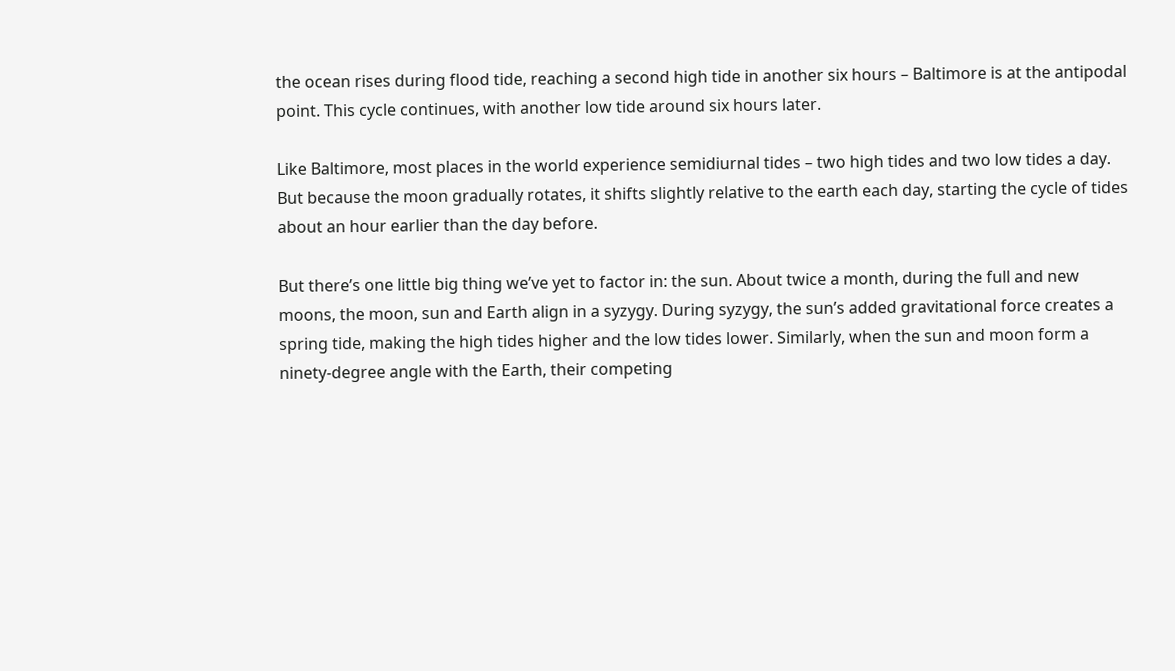the ocean rises during flood tide, reaching a second high tide in another six hours – Baltimore is at the antipodal point. This cycle continues, with another low tide around six hours later.

Like Baltimore, most places in the world experience semidiurnal tides – two high tides and two low tides a day. But because the moon gradually rotates, it shifts slightly relative to the earth each day, starting the cycle of tides about an hour earlier than the day before.

But there’s one little big thing we’ve yet to factor in: the sun. About twice a month, during the full and new moons, the moon, sun and Earth align in a syzygy. During syzygy, the sun’s added gravitational force creates a spring tide, making the high tides higher and the low tides lower. Similarly, when the sun and moon form a ninety-degree angle with the Earth, their competing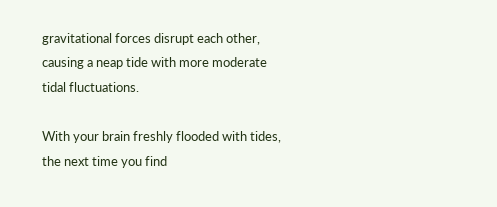gravitational forces disrupt each other, causing a neap tide with more moderate tidal fluctuations.

With your brain freshly flooded with tides, the next time you find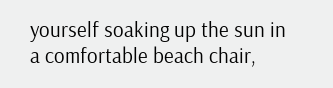yourself soaking up the sun in a comfortable beach chair,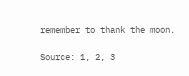remember to thank the moon.

Source: 1, 2, 3